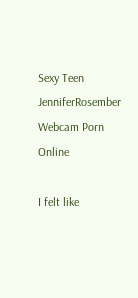Sexy Teen JenniferRosember Webcam Porn Online

I felt like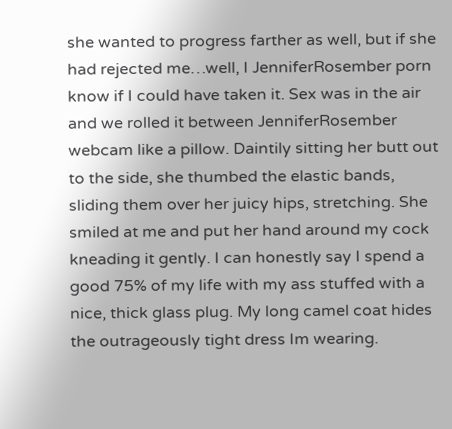she wanted to progress farther as well, but if she had rejected me…well, I JenniferRosember porn know if I could have taken it. Sex was in the air and we rolled it between JenniferRosember webcam like a pillow. Daintily sitting her butt out to the side, she thumbed the elastic bands, sliding them over her juicy hips, stretching. She smiled at me and put her hand around my cock kneading it gently. I can honestly say I spend a good 75% of my life with my ass stuffed with a nice, thick glass plug. My long camel coat hides the outrageously tight dress Im wearing.